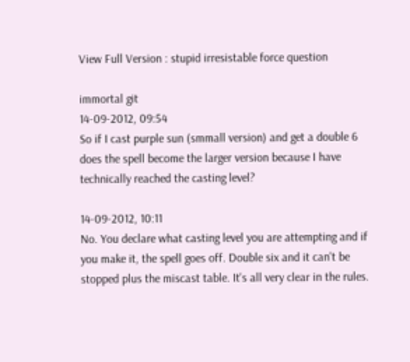View Full Version : stupid irresistable force question

immortal git
14-09-2012, 09:54
So if I cast purple sun (smmall version) and get a double 6 does the spell become the larger version because I have technically reached the casting level?

14-09-2012, 10:11
No. You declare what casting level you are attempting and if you make it, the spell goes off. Double six and it can't be stopped plus the miscast table. It's all very clear in the rules.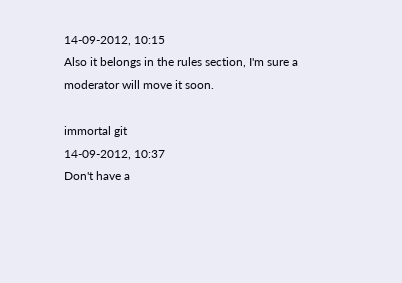14-09-2012, 10:15
Also it belongs in the rules section, I'm sure a moderator will move it soon.

immortal git
14-09-2012, 10:37
Don't have a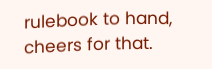rulebook to hand, cheers for that.